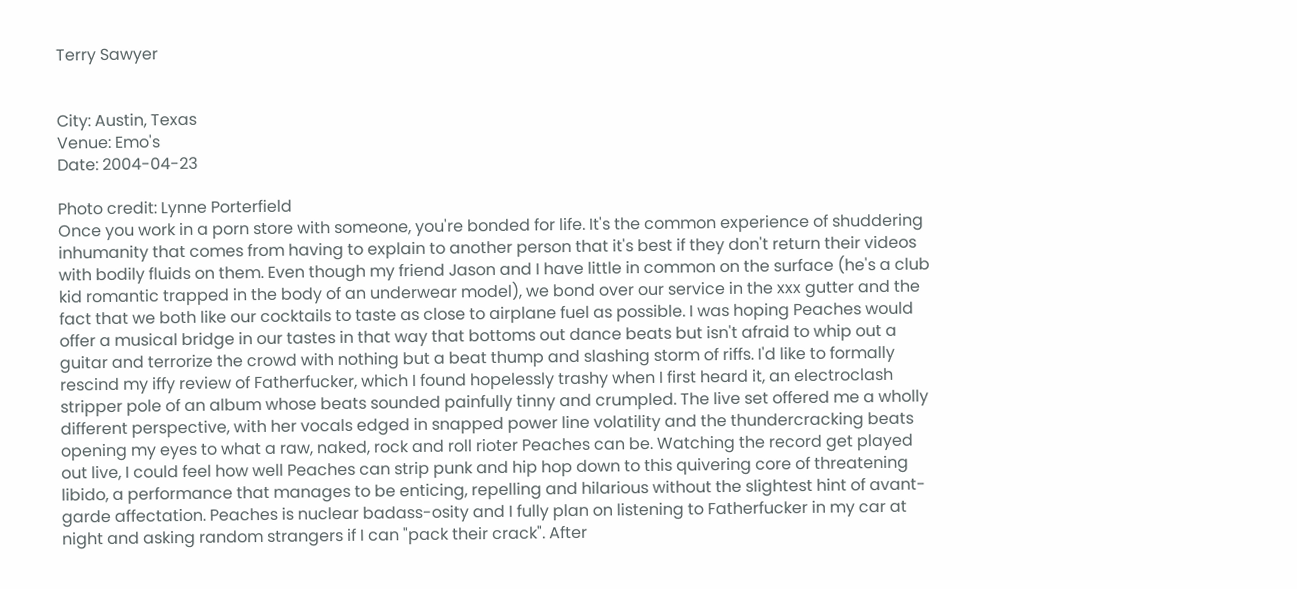Terry Sawyer


City: Austin, Texas
Venue: Emo's
Date: 2004-04-23

Photo credit: Lynne Porterfield
Once you work in a porn store with someone, you're bonded for life. It's the common experience of shuddering inhumanity that comes from having to explain to another person that it's best if they don't return their videos with bodily fluids on them. Even though my friend Jason and I have little in common on the surface (he's a club kid romantic trapped in the body of an underwear model), we bond over our service in the xxx gutter and the fact that we both like our cocktails to taste as close to airplane fuel as possible. I was hoping Peaches would offer a musical bridge in our tastes in that way that bottoms out dance beats but isn't afraid to whip out a guitar and terrorize the crowd with nothing but a beat thump and slashing storm of riffs. I'd like to formally rescind my iffy review of Fatherfucker, which I found hopelessly trashy when I first heard it, an electroclash stripper pole of an album whose beats sounded painfully tinny and crumpled. The live set offered me a wholly different perspective, with her vocals edged in snapped power line volatility and the thundercracking beats opening my eyes to what a raw, naked, rock and roll rioter Peaches can be. Watching the record get played out live, I could feel how well Peaches can strip punk and hip hop down to this quivering core of threatening libido, a performance that manages to be enticing, repelling and hilarious without the slightest hint of avant-garde affectation. Peaches is nuclear badass-osity and I fully plan on listening to Fatherfucker in my car at night and asking random strangers if I can "pack their crack". After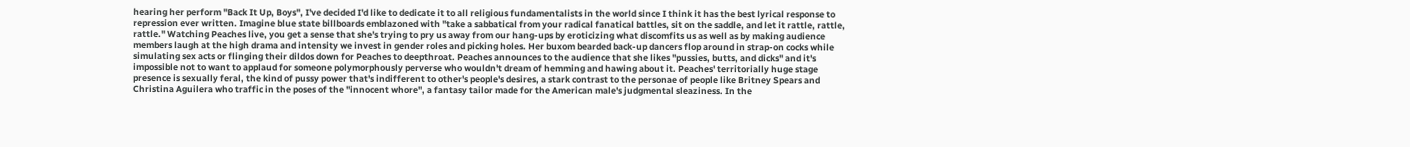hearing her perform "Back It Up, Boys", I've decided I'd like to dedicate it to all religious fundamentalists in the world since I think it has the best lyrical response to repression ever written. Imagine blue state billboards emblazoned with "take a sabbatical from your radical fanatical battles, sit on the saddle, and let it rattle, rattle, rattle." Watching Peaches live, you get a sense that she's trying to pry us away from our hang-ups by eroticizing what discomfits us as well as by making audience members laugh at the high drama and intensity we invest in gender roles and picking holes. Her buxom bearded back-up dancers flop around in strap-on cocks while simulating sex acts or flinging their dildos down for Peaches to deepthroat. Peaches announces to the audience that she likes "pussies, butts, and dicks" and it's impossible not to want to applaud for someone polymorphously perverse who wouldn't dream of hemming and hawing about it. Peaches' territorially huge stage presence is sexually feral, the kind of pussy power that's indifferent to other's people's desires, a stark contrast to the personae of people like Britney Spears and Christina Aguilera who traffic in the poses of the "innocent whore", a fantasy tailor made for the American male's judgmental sleaziness. In the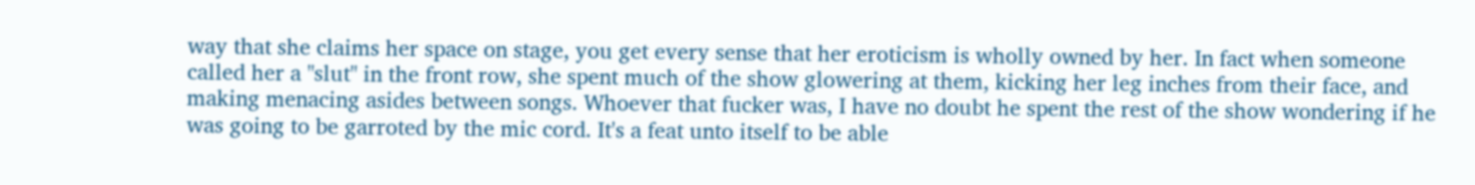way that she claims her space on stage, you get every sense that her eroticism is wholly owned by her. In fact when someone called her a "slut" in the front row, she spent much of the show glowering at them, kicking her leg inches from their face, and making menacing asides between songs. Whoever that fucker was, I have no doubt he spent the rest of the show wondering if he was going to be garroted by the mic cord. It's a feat unto itself to be able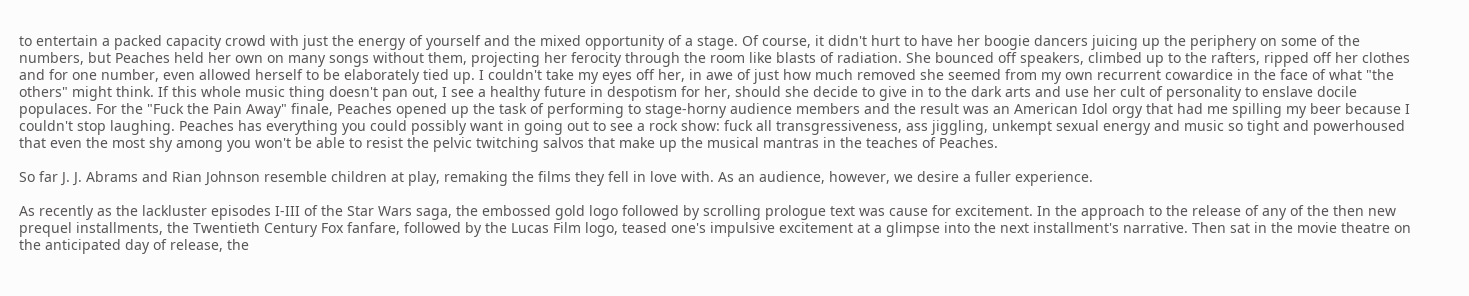to entertain a packed capacity crowd with just the energy of yourself and the mixed opportunity of a stage. Of course, it didn't hurt to have her boogie dancers juicing up the periphery on some of the numbers, but Peaches held her own on many songs without them, projecting her ferocity through the room like blasts of radiation. She bounced off speakers, climbed up to the rafters, ripped off her clothes and for one number, even allowed herself to be elaborately tied up. I couldn't take my eyes off her, in awe of just how much removed she seemed from my own recurrent cowardice in the face of what "the others" might think. If this whole music thing doesn't pan out, I see a healthy future in despotism for her, should she decide to give in to the dark arts and use her cult of personality to enslave docile populaces. For the "Fuck the Pain Away" finale, Peaches opened up the task of performing to stage-horny audience members and the result was an American Idol orgy that had me spilling my beer because I couldn't stop laughing. Peaches has everything you could possibly want in going out to see a rock show: fuck all transgressiveness, ass jiggling, unkempt sexual energy and music so tight and powerhoused that even the most shy among you won't be able to resist the pelvic twitching salvos that make up the musical mantras in the teaches of Peaches.

So far J. J. Abrams and Rian Johnson resemble children at play, remaking the films they fell in love with. As an audience, however, we desire a fuller experience.

As recently as the lackluster episodes I-III of the Star Wars saga, the embossed gold logo followed by scrolling prologue text was cause for excitement. In the approach to the release of any of the then new prequel installments, the Twentieth Century Fox fanfare, followed by the Lucas Film logo, teased one's impulsive excitement at a glimpse into the next installment's narrative. Then sat in the movie theatre on the anticipated day of release, the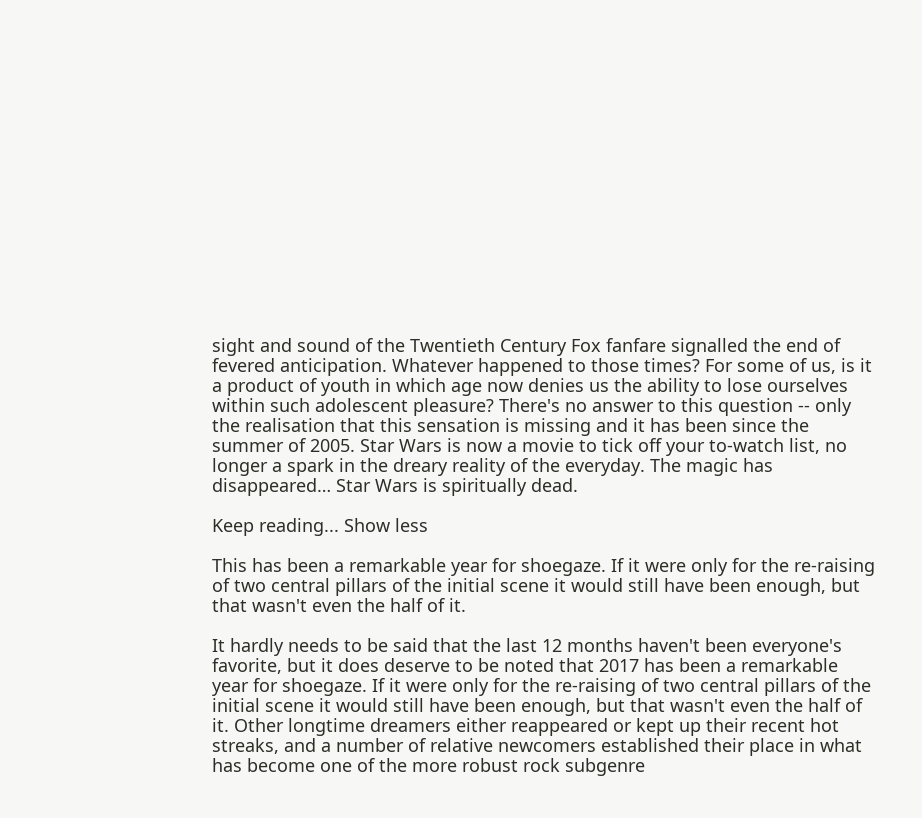sight and sound of the Twentieth Century Fox fanfare signalled the end of fevered anticipation. Whatever happened to those times? For some of us, is it a product of youth in which age now denies us the ability to lose ourselves within such adolescent pleasure? There's no answer to this question -- only the realisation that this sensation is missing and it has been since the summer of 2005. Star Wars is now a movie to tick off your to-watch list, no longer a spark in the dreary reality of the everyday. The magic has disappeared… Star Wars is spiritually dead.

Keep reading... Show less

This has been a remarkable year for shoegaze. If it were only for the re-raising of two central pillars of the initial scene it would still have been enough, but that wasn't even the half of it.

It hardly needs to be said that the last 12 months haven't been everyone's favorite, but it does deserve to be noted that 2017 has been a remarkable year for shoegaze. If it were only for the re-raising of two central pillars of the initial scene it would still have been enough, but that wasn't even the half of it. Other longtime dreamers either reappeared or kept up their recent hot streaks, and a number of relative newcomers established their place in what has become one of the more robust rock subgenre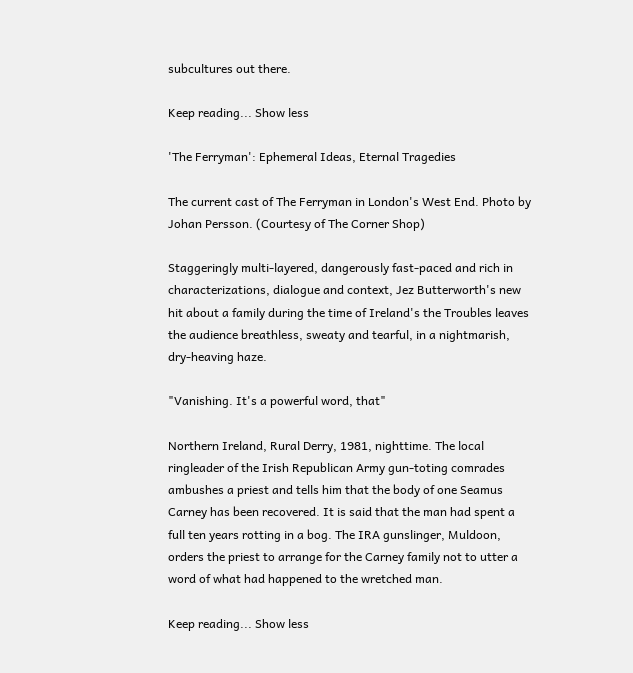subcultures out there.

Keep reading... Show less

'The Ferryman': Ephemeral Ideas, Eternal Tragedies

The current cast of The Ferryman in London's West End. Photo by Johan Persson. (Courtesy of The Corner Shop)

Staggeringly multi-layered, dangerously fast-paced and rich in characterizations, dialogue and context, Jez Butterworth's new hit about a family during the time of Ireland's the Troubles leaves the audience breathless, sweaty and tearful, in a nightmarish, dry-heaving haze.

"Vanishing. It's a powerful word, that"

Northern Ireland, Rural Derry, 1981, nighttime. The local ringleader of the Irish Republican Army gun-toting comrades ambushes a priest and tells him that the body of one Seamus Carney has been recovered. It is said that the man had spent a full ten years rotting in a bog. The IRA gunslinger, Muldoon, orders the priest to arrange for the Carney family not to utter a word of what had happened to the wretched man.

Keep reading... Show less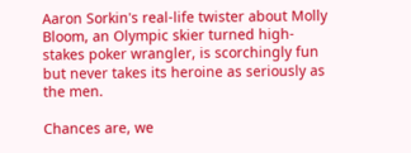Aaron Sorkin's real-life twister about Molly Bloom, an Olympic skier turned high-stakes poker wrangler, is scorchingly fun but never takes its heroine as seriously as the men.

Chances are, we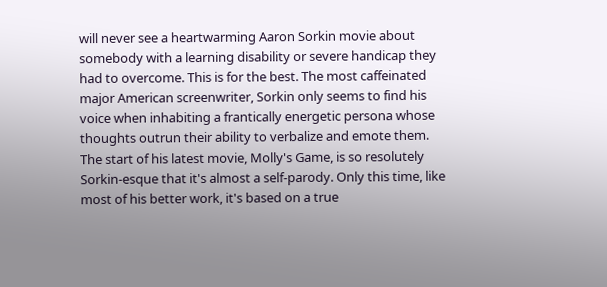will never see a heartwarming Aaron Sorkin movie about somebody with a learning disability or severe handicap they had to overcome. This is for the best. The most caffeinated major American screenwriter, Sorkin only seems to find his voice when inhabiting a frantically energetic persona whose thoughts outrun their ability to verbalize and emote them. The start of his latest movie, Molly's Game, is so resolutely Sorkin-esque that it's almost a self-parody. Only this time, like most of his better work, it's based on a true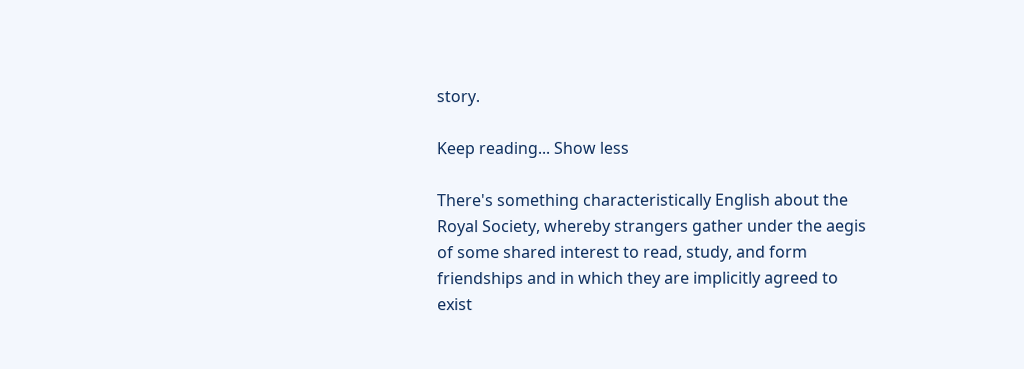story.

Keep reading... Show less

There's something characteristically English about the Royal Society, whereby strangers gather under the aegis of some shared interest to read, study, and form friendships and in which they are implicitly agreed to exist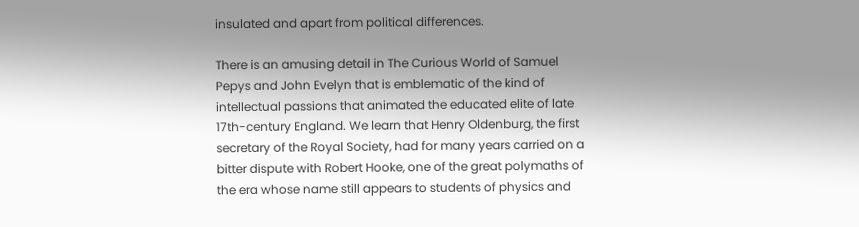insulated and apart from political differences.

There is an amusing detail in The Curious World of Samuel Pepys and John Evelyn that is emblematic of the kind of intellectual passions that animated the educated elite of late 17th-century England. We learn that Henry Oldenburg, the first secretary of the Royal Society, had for many years carried on a bitter dispute with Robert Hooke, one of the great polymaths of the era whose name still appears to students of physics and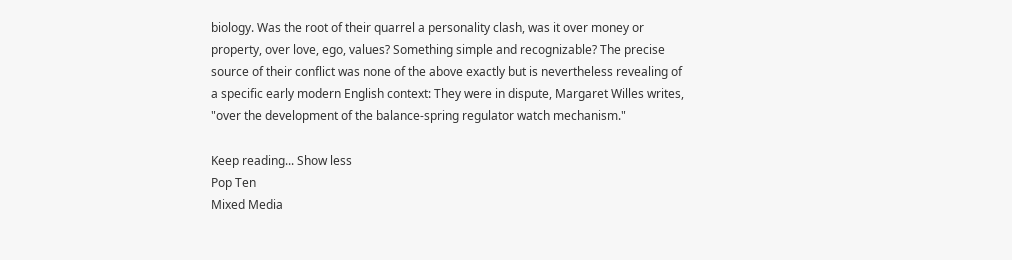biology. Was the root of their quarrel a personality clash, was it over money or property, over love, ego, values? Something simple and recognizable? The precise source of their conflict was none of the above exactly but is nevertheless revealing of a specific early modern English context: They were in dispute, Margaret Willes writes, "over the development of the balance-spring regulator watch mechanism."

Keep reading... Show less
Pop Ten
Mixed Media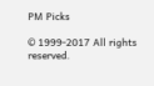PM Picks

© 1999-2017 All rights reserved.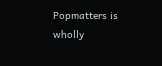Popmatters is wholly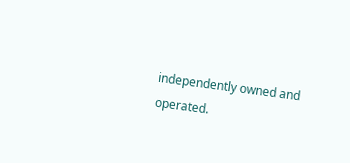independently owned and operated.